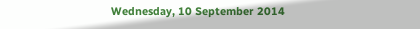Wednesday, 10 September 2014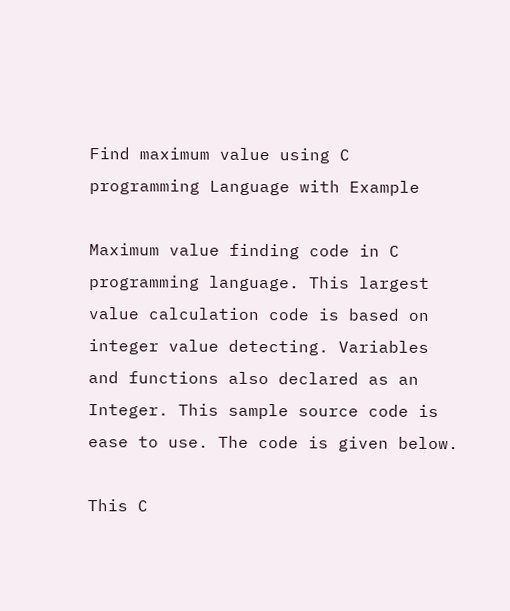Find maximum value using C programming Language with Example

Maximum value finding code in C programming language. This largest value calculation code is based on integer value detecting. Variables and functions also declared as an Integer. This sample source code is ease to use. The code is given below.

This C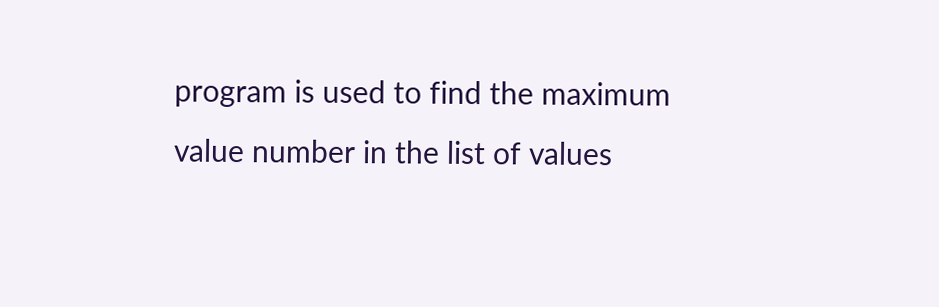program is used to find the maximum value number in the list of values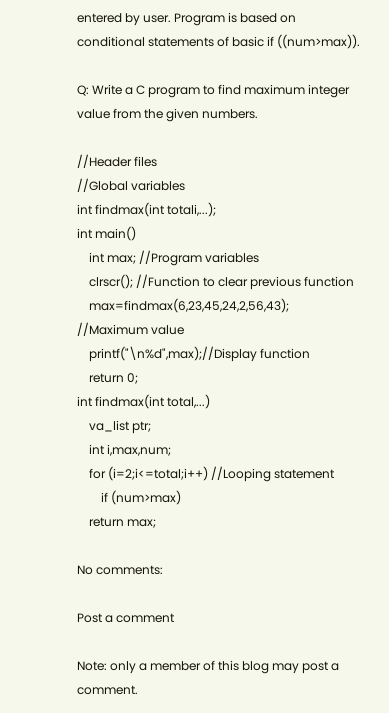entered by user. Program is based on conditional statements of basic if ((num>max)).

Q: Write a C program to find maximum integer value from the given numbers.

//Header files
//Global variables
int findmax(int totali,...);
int main()
    int max; //Program variables
    clrscr(); //Function to clear previous function
    max=findmax(6,23,45,24,2,56,43); //Maximum value
    printf("\n%d",max);//Display function
    return 0;
int findmax(int total,...)
    va_list ptr;
    int i,max,num;
    for (i=2;i<=total;i++) //Looping statement
        if (num>max)
    return max;

No comments:

Post a comment

Note: only a member of this blog may post a comment.